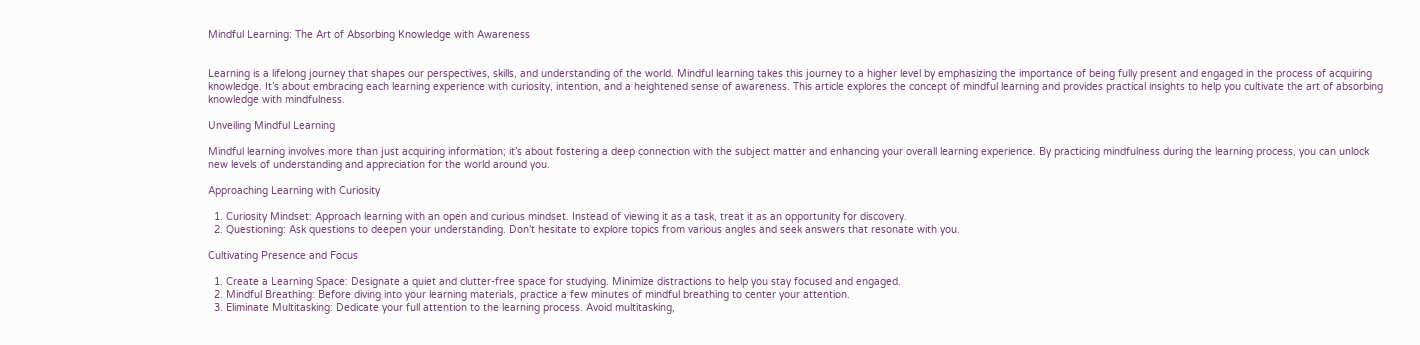Mindful Learning: The Art of Absorbing Knowledge with Awareness


Learning is a lifelong journey that shapes our perspectives, skills, and understanding of the world. Mindful learning takes this journey to a higher level by emphasizing the importance of being fully present and engaged in the process of acquiring knowledge. It’s about embracing each learning experience with curiosity, intention, and a heightened sense of awareness. This article explores the concept of mindful learning and provides practical insights to help you cultivate the art of absorbing knowledge with mindfulness.

Unveiling Mindful Learning

Mindful learning involves more than just acquiring information; it’s about fostering a deep connection with the subject matter and enhancing your overall learning experience. By practicing mindfulness during the learning process, you can unlock new levels of understanding and appreciation for the world around you.

Approaching Learning with Curiosity

  1. Curiosity Mindset: Approach learning with an open and curious mindset. Instead of viewing it as a task, treat it as an opportunity for discovery.
  2. Questioning: Ask questions to deepen your understanding. Don’t hesitate to explore topics from various angles and seek answers that resonate with you.

Cultivating Presence and Focus

  1. Create a Learning Space: Designate a quiet and clutter-free space for studying. Minimize distractions to help you stay focused and engaged.
  2. Mindful Breathing: Before diving into your learning materials, practice a few minutes of mindful breathing to center your attention.
  3. Eliminate Multitasking: Dedicate your full attention to the learning process. Avoid multitasking,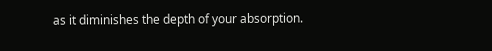as it diminishes the depth of your absorption.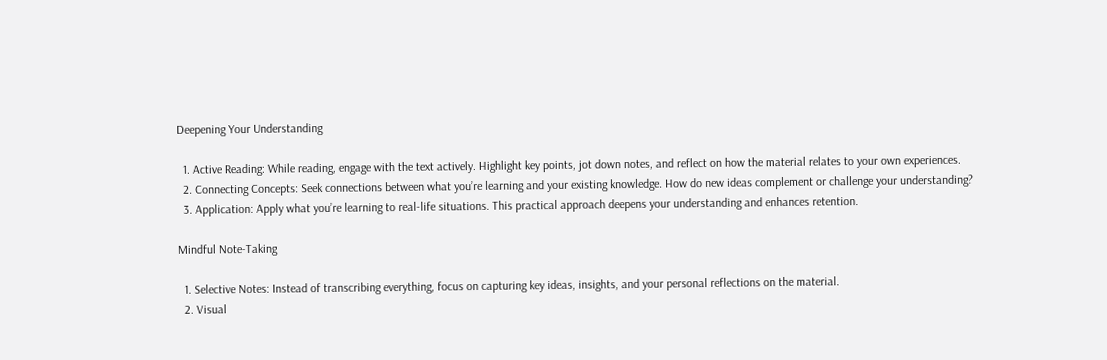Deepening Your Understanding

  1. Active Reading: While reading, engage with the text actively. Highlight key points, jot down notes, and reflect on how the material relates to your own experiences.
  2. Connecting Concepts: Seek connections between what you’re learning and your existing knowledge. How do new ideas complement or challenge your understanding?
  3. Application: Apply what you’re learning to real-life situations. This practical approach deepens your understanding and enhances retention.

Mindful Note-Taking

  1. Selective Notes: Instead of transcribing everything, focus on capturing key ideas, insights, and your personal reflections on the material.
  2. Visual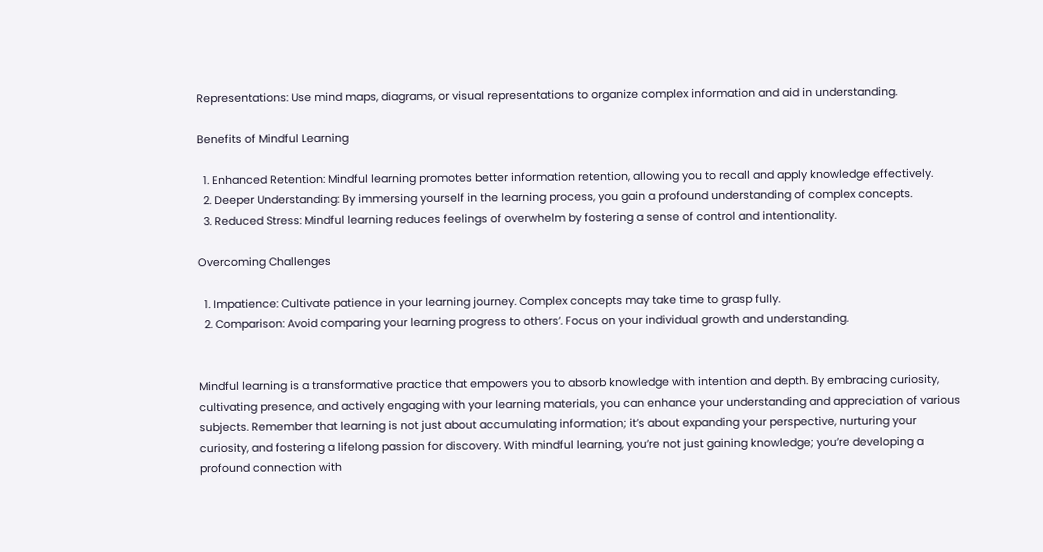Representations: Use mind maps, diagrams, or visual representations to organize complex information and aid in understanding.

Benefits of Mindful Learning

  1. Enhanced Retention: Mindful learning promotes better information retention, allowing you to recall and apply knowledge effectively.
  2. Deeper Understanding: By immersing yourself in the learning process, you gain a profound understanding of complex concepts.
  3. Reduced Stress: Mindful learning reduces feelings of overwhelm by fostering a sense of control and intentionality.

Overcoming Challenges

  1. Impatience: Cultivate patience in your learning journey. Complex concepts may take time to grasp fully.
  2. Comparison: Avoid comparing your learning progress to others’. Focus on your individual growth and understanding.


Mindful learning is a transformative practice that empowers you to absorb knowledge with intention and depth. By embracing curiosity, cultivating presence, and actively engaging with your learning materials, you can enhance your understanding and appreciation of various subjects. Remember that learning is not just about accumulating information; it’s about expanding your perspective, nurturing your curiosity, and fostering a lifelong passion for discovery. With mindful learning, you’re not just gaining knowledge; you’re developing a profound connection with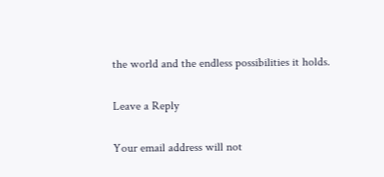the world and the endless possibilities it holds.

Leave a Reply

Your email address will not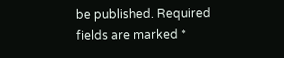be published. Required fields are marked *